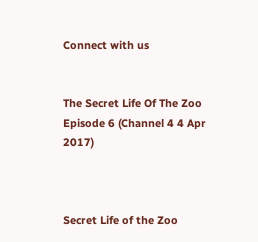Connect with us


The Secret Life Of The Zoo Episode 6 (Channel 4 4 Apr 2017)



Secret Life of the Zoo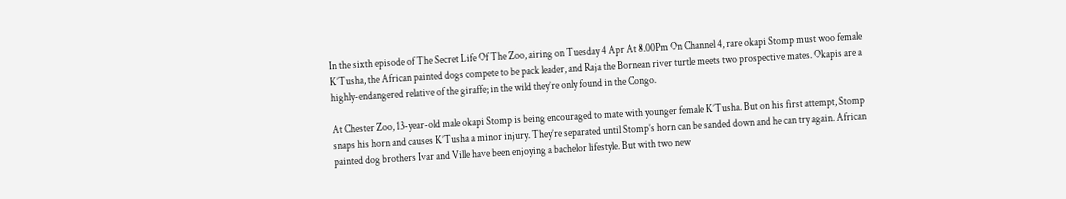In the sixth episode of The Secret Life Of The Zoo, airing on Tuesday 4 Apr At 8.00Pm On Channel 4, rare okapi Stomp must woo female K’Tusha, the African painted dogs compete to be pack leader, and Raja the Bornean river turtle meets two prospective mates. Okapis are a highly-endangered relative of the giraffe; in the wild they’re only found in the Congo.

At Chester Zoo, 13-year-old male okapi Stomp is being encouraged to mate with younger female K’Tusha. But on his first attempt, Stomp snaps his horn and causes K’Tusha a minor injury. They’re separated until Stomp’s horn can be sanded down and he can try again. African painted dog brothers Ivar and Ville have been enjoying a bachelor lifestyle. But with two new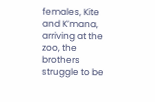females, Kite and K’mana, arriving at the zoo, the brothers struggle to be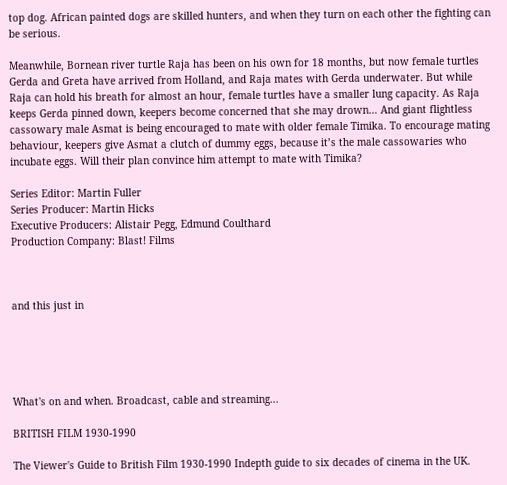top dog. African painted dogs are skilled hunters, and when they turn on each other the fighting can be serious.

Meanwhile, Bornean river turtle Raja has been on his own for 18 months, but now female turtles Gerda and Greta have arrived from Holland, and Raja mates with Gerda underwater. But while Raja can hold his breath for almost an hour, female turtles have a smaller lung capacity. As Raja keeps Gerda pinned down, keepers become concerned that she may drown… And giant flightless cassowary male Asmat is being encouraged to mate with older female Timika. To encourage mating behaviour, keepers give Asmat a clutch of dummy eggs, because it’s the male cassowaries who incubate eggs. Will their plan convince him attempt to mate with Timika?

Series Editor: Martin Fuller
Series Producer: Martin Hicks
Executive Producers: Alistair Pegg, Edmund Coulthard
Production Company: Blast! Films



and this just in





What's on and when. Broadcast, cable and streaming...

BRITISH FILM 1930-1990

The Viewer's Guide to British Film 1930-1990 Indepth guide to six decades of cinema in the UK.